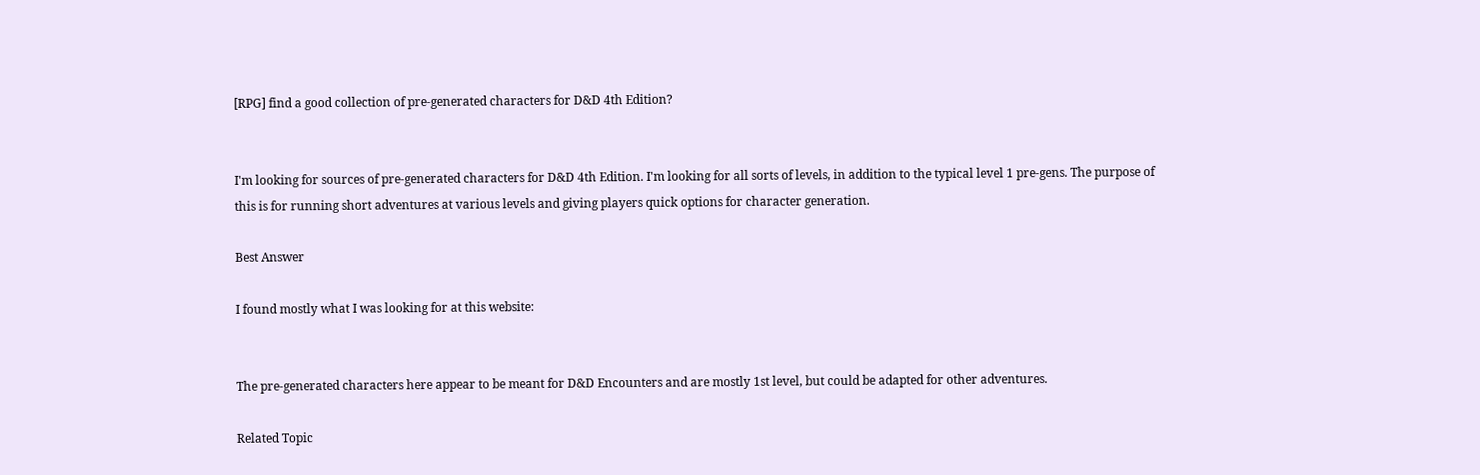[RPG] find a good collection of pre-generated characters for D&D 4th Edition?


I'm looking for sources of pre-generated characters for D&D 4th Edition. I'm looking for all sorts of levels, in addition to the typical level 1 pre-gens. The purpose of this is for running short adventures at various levels and giving players quick options for character generation.

Best Answer

I found mostly what I was looking for at this website:


The pre-generated characters here appear to be meant for D&D Encounters and are mostly 1st level, but could be adapted for other adventures.

Related Topic